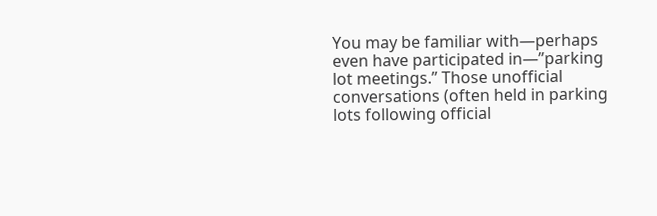You may be familiar with—perhaps even have participated in—”parking lot meetings.” Those unofficial conversations (often held in parking lots following official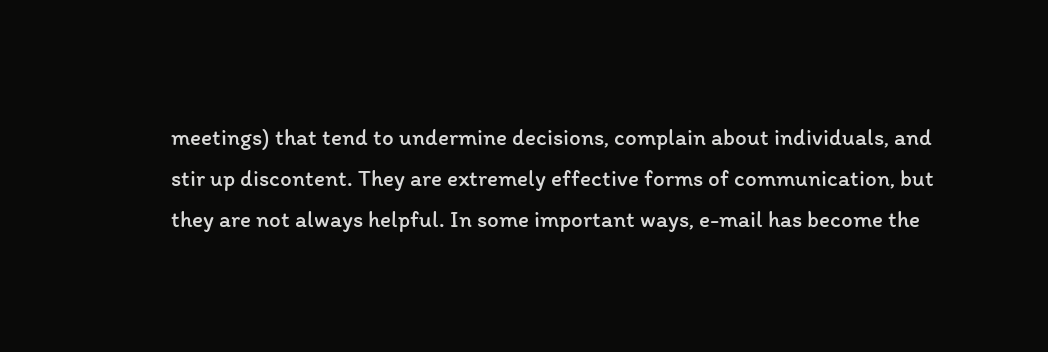meetings) that tend to undermine decisions, complain about individuals, and stir up discontent. They are extremely effective forms of communication, but they are not always helpful. In some important ways, e-mail has become the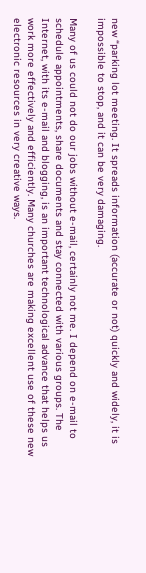new “parking lot meeting. It spreads information (accurate or not) quickly and widely, it is impossible to stop, and it can be very damaging.

Many of us could not do our jobs without e-mail, certainly not me. I depend on e-mail to schedule appointments, share documents and stay connected with various groups. The Internet, with its e-mail and blogging, is an important technological advance that helps us work more effectively and efficiently. Many churches are making excellent use of these new electronic resources in very creative ways.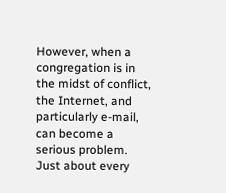However, when a congregation is in the midst of conflict, the Internet, and particularly e-mail, can become a serious problem. Just about every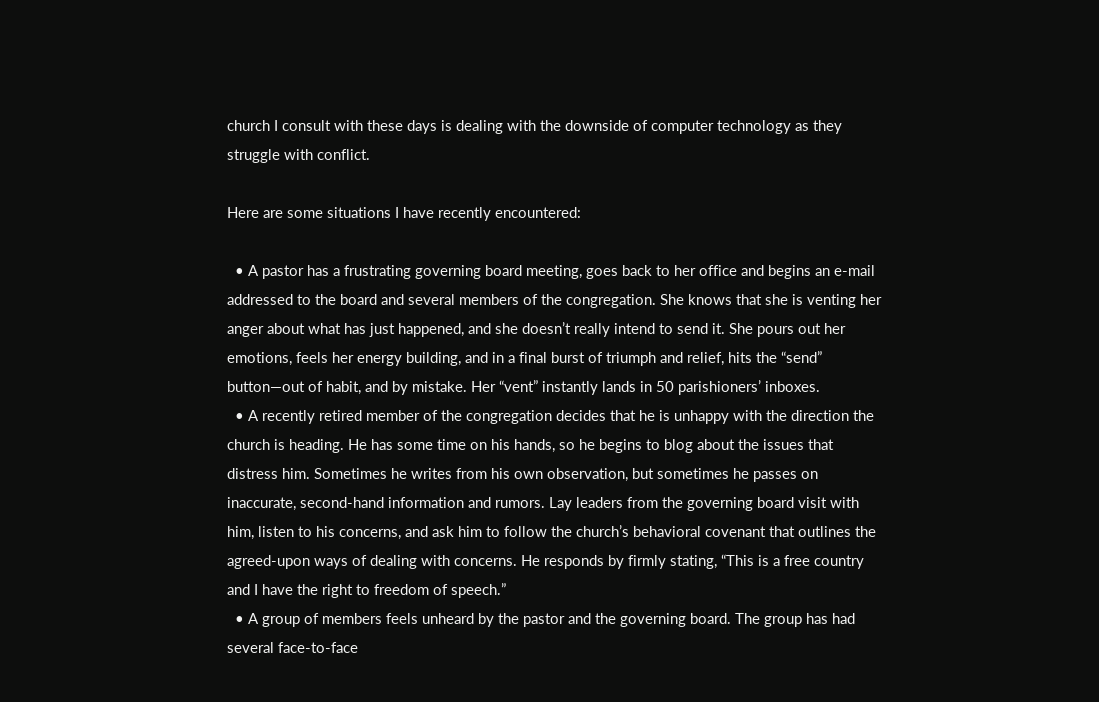church I consult with these days is dealing with the downside of computer technology as they struggle with conflict.

Here are some situations I have recently encountered:

  • A pastor has a frustrating governing board meeting, goes back to her office and begins an e-mail addressed to the board and several members of the congregation. She knows that she is venting her anger about what has just happened, and she doesn’t really intend to send it. She pours out her emotions, feels her energy building, and in a final burst of triumph and relief, hits the “send” button—out of habit, and by mistake. Her “vent” instantly lands in 50 parishioners’ inboxes.
  • A recently retired member of the congregation decides that he is unhappy with the direction the church is heading. He has some time on his hands, so he begins to blog about the issues that distress him. Sometimes he writes from his own observation, but sometimes he passes on inaccurate, second-hand information and rumors. Lay leaders from the governing board visit with him, listen to his concerns, and ask him to follow the church’s behavioral covenant that outlines the agreed-upon ways of dealing with concerns. He responds by firmly stating, “This is a free country and I have the right to freedom of speech.”
  • A group of members feels unheard by the pastor and the governing board. The group has had several face-to-face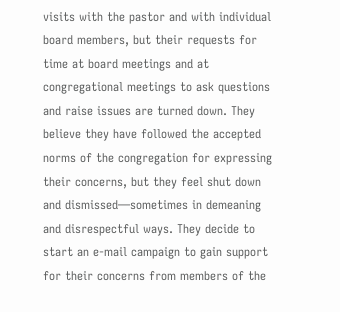visits with the pastor and with individual board members, but their requests for time at board meetings and at congregational meetings to ask questions and raise issues are turned down. They believe they have followed the accepted norms of the congregation for expressing their concerns, but they feel shut down and dismissed—sometimes in demeaning and disrespectful ways. They decide to start an e-mail campaign to gain support for their concerns from members of the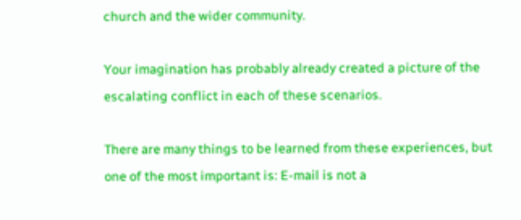church and the wider community.

Your imagination has probably already created a picture of the escalating conflict in each of these scenarios.

There are many things to be learned from these experiences, but one of the most important is: E-mail is not a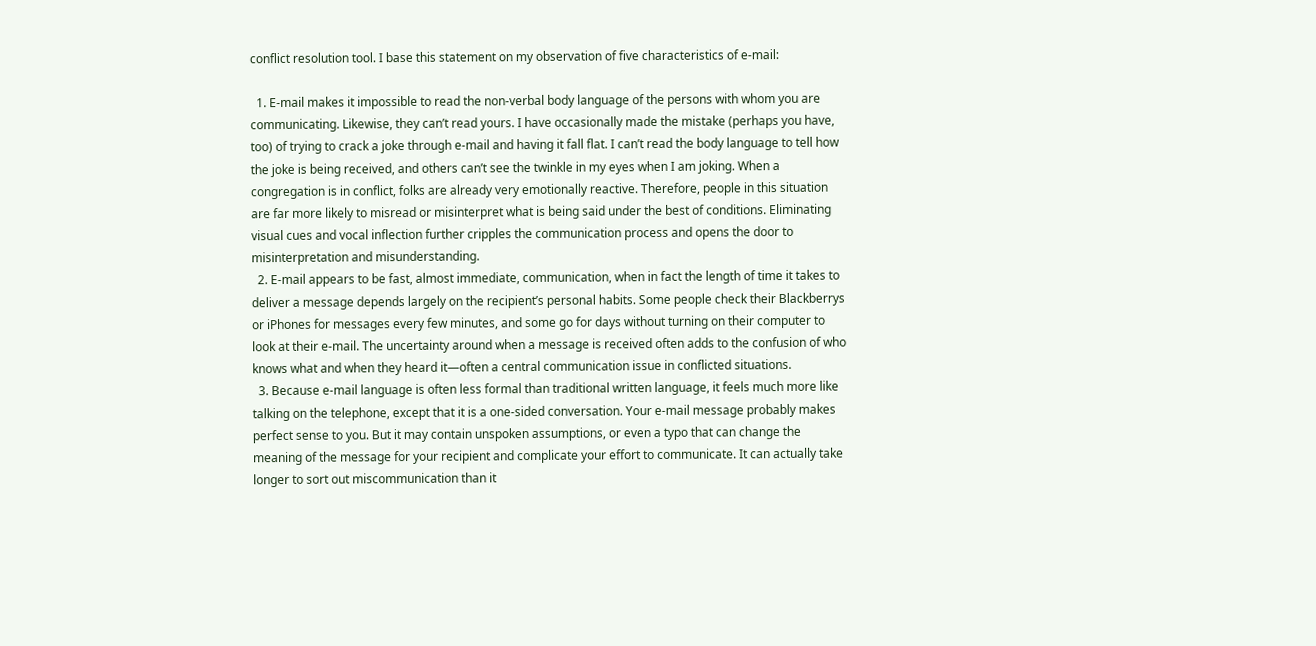conflict resolution tool. I base this statement on my observation of five characteristics of e-mail:

  1. E-mail makes it impossible to read the non-verbal body language of the persons with whom you are communicating. Likewise, they can’t read yours. I have occasionally made the mistake (perhaps you have, too) of trying to crack a joke through e-mail and having it fall flat. I can’t read the body language to tell how the joke is being received, and others can’t see the twinkle in my eyes when I am joking. When a congregation is in conflict, folks are already very emotionally reactive. Therefore, people in this situation are far more likely to misread or misinterpret what is being said under the best of conditions. Eliminating visual cues and vocal inflection further cripples the communication process and opens the door to misinterpretation and misunderstanding.
  2. E-mail appears to be fast, almost immediate, communication, when in fact the length of time it takes to deliver a message depends largely on the recipient’s personal habits. Some people check their Blackberrys or iPhones for messages every few minutes, and some go for days without turning on their computer to look at their e-mail. The uncertainty around when a message is received often adds to the confusion of who knows what and when they heard it—often a central communication issue in conflicted situations.
  3. Because e-mail language is often less formal than traditional written language, it feels much more like talking on the telephone, except that it is a one-sided conversation. Your e-mail message probably makes perfect sense to you. But it may contain unspoken assumptions, or even a typo that can change the meaning of the message for your recipient and complicate your effort to communicate. It can actually take longer to sort out miscommunication than it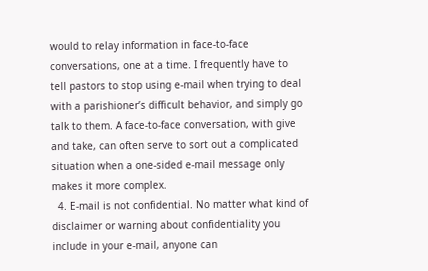would to relay information in face-to-face conversations, one at a time. I frequently have to tell pastors to stop using e-mail when trying to deal with a parishioner’s difficult behavior, and simply go talk to them. A face-to-face conversation, with give and take, can often serve to sort out a complicated situation when a one-sided e-mail message only makes it more complex.
  4. E-mail is not confidential. No matter what kind of disclaimer or warning about confidentiality you include in your e-mail, anyone can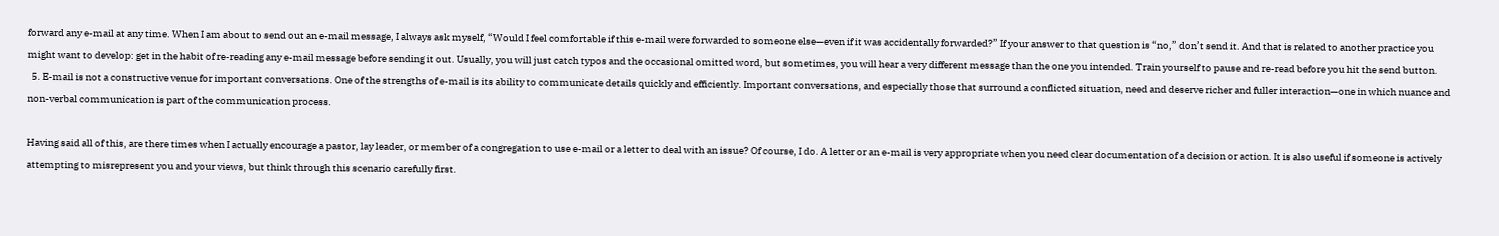forward any e-mail at any time. When I am about to send out an e-mail message, I always ask myself, “Would I feel comfortable if this e-mail were forwarded to someone else—even if it was accidentally forwarded?” If your answer to that question is “no,” don’t send it. And that is related to another practice you might want to develop: get in the habit of re-reading any e-mail message before sending it out. Usually, you will just catch typos and the occasional omitted word, but sometimes, you will hear a very different message than the one you intended. Train yourself to pause and re-read before you hit the send button.
  5. E-mail is not a constructive venue for important conversations. One of the strengths of e-mail is its ability to communicate details quickly and efficiently. Important conversations, and especially those that surround a conflicted situation, need and deserve richer and fuller interaction—one in which nuance and non-verbal communication is part of the communication process.

Having said all of this, are there times when I actually encourage a pastor, lay leader, or member of a congregation to use e-mail or a letter to deal with an issue? Of course, I do. A letter or an e-mail is very appropriate when you need clear documentation of a decision or action. It is also useful if someone is actively attempting to misrepresent you and your views, but think through this scenario carefully first.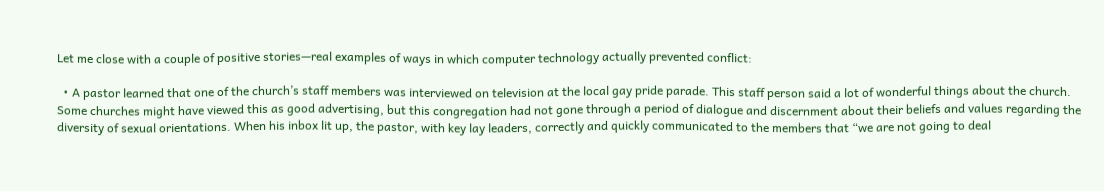Let me close with a couple of positive stories—real examples of ways in which computer technology actually prevented conflict:

  • A pastor learned that one of the church’s staff members was interviewed on television at the local gay pride parade. This staff person said a lot of wonderful things about the church. Some churches might have viewed this as good advertising, but this congregation had not gone through a period of dialogue and discernment about their beliefs and values regarding the diversity of sexual orientations. When his inbox lit up, the pastor, with key lay leaders, correctly and quickly communicated to the members that “we are not going to deal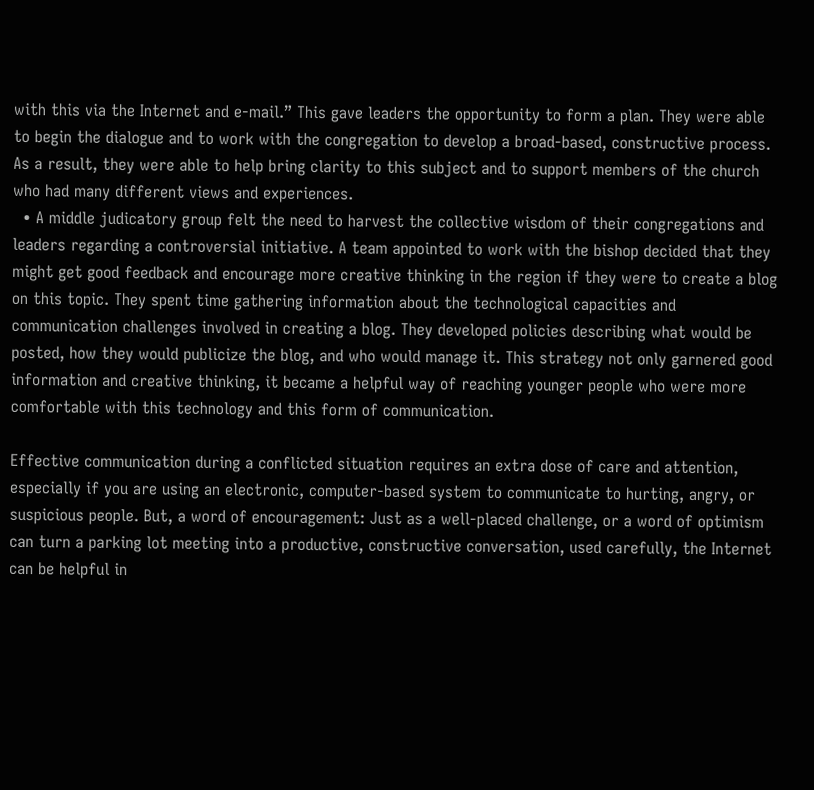with this via the Internet and e-mail.” This gave leaders the opportunity to form a plan. They were able to begin the dialogue and to work with the congregation to develop a broad-based, constructive process. As a result, they were able to help bring clarity to this subject and to support members of the church who had many different views and experiences.
  • A middle judicatory group felt the need to harvest the collective wisdom of their congregations and leaders regarding a controversial initiative. A team appointed to work with the bishop decided that they might get good feedback and encourage more creative thinking in the region if they were to create a blog on this topic. They spent time gathering information about the technological capacities and communication challenges involved in creating a blog. They developed policies describing what would be posted, how they would publicize the blog, and who would manage it. This strategy not only garnered good information and creative thinking, it became a helpful way of reaching younger people who were more comfortable with this technology and this form of communication.

Effective communication during a conflicted situation requires an extra dose of care and attention, especially if you are using an electronic, computer-based system to communicate to hurting, angry, or suspicious people. But, a word of encouragement: Just as a well-placed challenge, or a word of optimism can turn a parking lot meeting into a productive, constructive conversation, used carefully, the Internet can be helpful in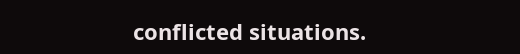conflicted situations.